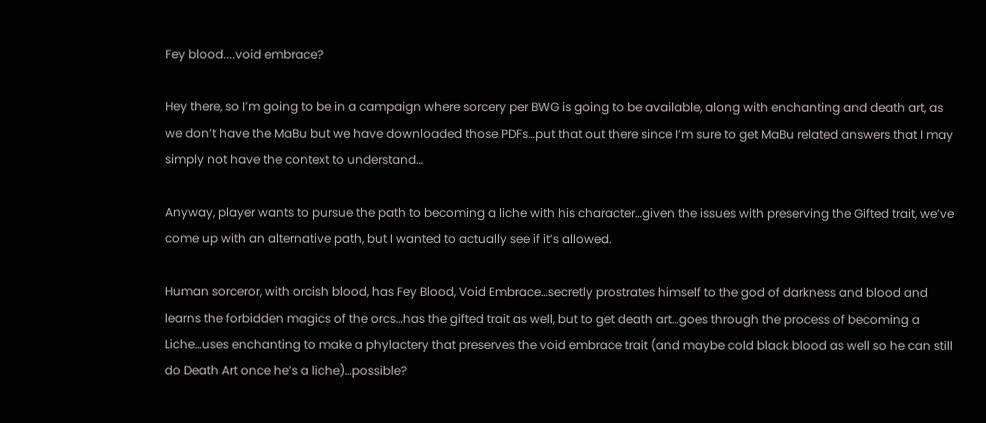Fey blood....void embrace?

Hey there, so I’m going to be in a campaign where sorcery per BWG is going to be available, along with enchanting and death art, as we don’t have the MaBu but we have downloaded those PDFs…put that out there since I’m sure to get MaBu related answers that I may simply not have the context to understand…

Anyway, player wants to pursue the path to becoming a liche with his character…given the issues with preserving the Gifted trait, we’ve come up with an alternative path, but I wanted to actually see if it’s allowed.

Human sorceror, with orcish blood, has Fey Blood, Void Embrace…secretly prostrates himself to the god of darkness and blood and learns the forbidden magics of the orcs…has the gifted trait as well, but to get death art…goes through the process of becoming a Liche…uses enchanting to make a phylactery that preserves the void embrace trait (and maybe cold black blood as well so he can still do Death Art once he’s a liche)…possible?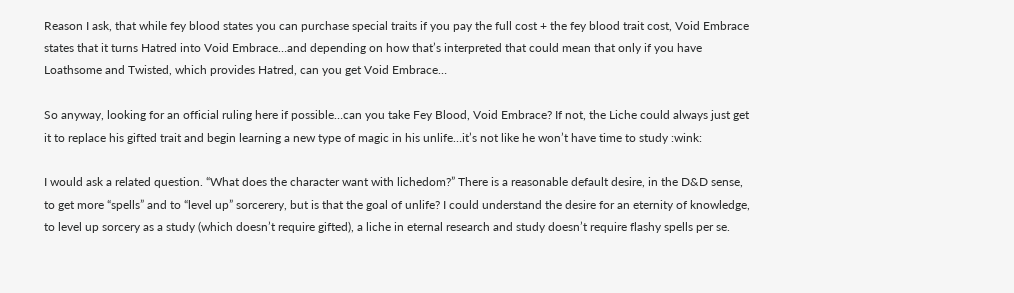Reason I ask, that while fey blood states you can purchase special traits if you pay the full cost + the fey blood trait cost, Void Embrace states that it turns Hatred into Void Embrace…and depending on how that’s interpreted that could mean that only if you have Loathsome and Twisted, which provides Hatred, can you get Void Embrace…

So anyway, looking for an official ruling here if possible…can you take Fey Blood, Void Embrace? If not, the Liche could always just get it to replace his gifted trait and begin learning a new type of magic in his unlife…it’s not like he won’t have time to study :wink:

I would ask a related question. “What does the character want with lichedom?” There is a reasonable default desire, in the D&D sense, to get more “spells” and to “level up” sorcerery, but is that the goal of unlife? I could understand the desire for an eternity of knowledge, to level up sorcery as a study (which doesn’t require gifted), a liche in eternal research and study doesn’t require flashy spells per se.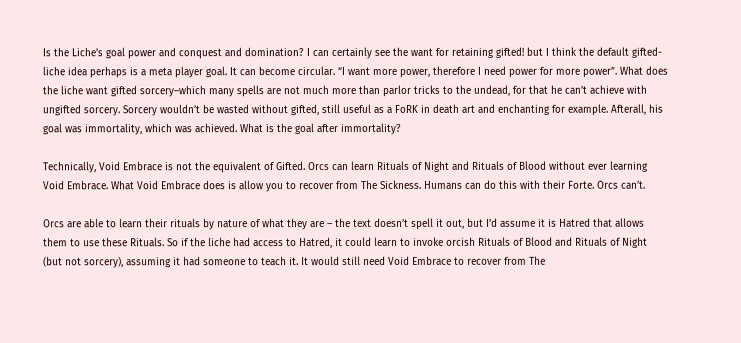Is the Liche’s goal power and conquest and domination? I can certainly see the want for retaining gifted! but I think the default gifted-liche idea perhaps is a meta player goal. It can become circular. “I want more power, therefore I need power for more power”. What does the liche want gifted sorcery–which many spells are not much more than parlor tricks to the undead, for that he can’t achieve with ungifted sorcery. Sorcery wouldn’t be wasted without gifted, still useful as a FoRK in death art and enchanting for example. Afterall, his goal was immortality, which was achieved. What is the goal after immortality?

Technically, Void Embrace is not the equivalent of Gifted. Orcs can learn Rituals of Night and Rituals of Blood without ever learning Void Embrace. What Void Embrace does is allow you to recover from The Sickness. Humans can do this with their Forte. Orcs can’t.

Orcs are able to learn their rituals by nature of what they are – the text doesn’t spell it out, but I’d assume it is Hatred that allows them to use these Rituals. So if the liche had access to Hatred, it could learn to invoke orcish Rituals of Blood and Rituals of Night (but not sorcery), assuming it had someone to teach it. It would still need Void Embrace to recover from The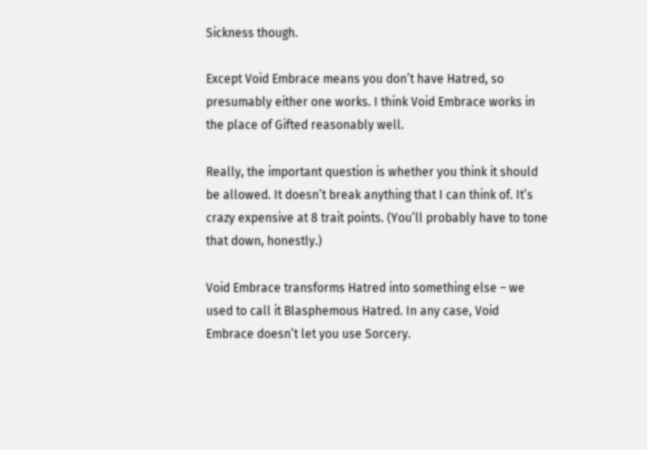Sickness though.

Except Void Embrace means you don’t have Hatred, so presumably either one works. I think Void Embrace works in the place of Gifted reasonably well.

Really, the important question is whether you think it should be allowed. It doesn’t break anything that I can think of. It’s crazy expensive at 8 trait points. (You’ll probably have to tone that down, honestly.)

Void Embrace transforms Hatred into something else – we used to call it Blasphemous Hatred. In any case, Void Embrace doesn’t let you use Sorcery.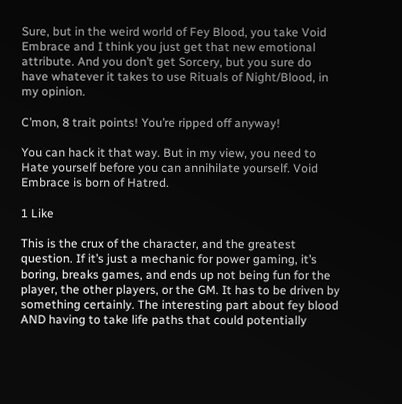Sure, but in the weird world of Fey Blood, you take Void Embrace and I think you just get that new emotional attribute. And you don’t get Sorcery, but you sure do have whatever it takes to use Rituals of Night/Blood, in my opinion.

C’mon, 8 trait points! You’re ripped off anyway!

You can hack it that way. But in my view, you need to Hate yourself before you can annihilate yourself. Void Embrace is born of Hatred.

1 Like

This is the crux of the character, and the greatest question. If it’s just a mechanic for power gaming, it’s boring, breaks games, and ends up not being fun for the player, the other players, or the GM. It has to be driven by something certainly. The interesting part about fey blood AND having to take life paths that could potentially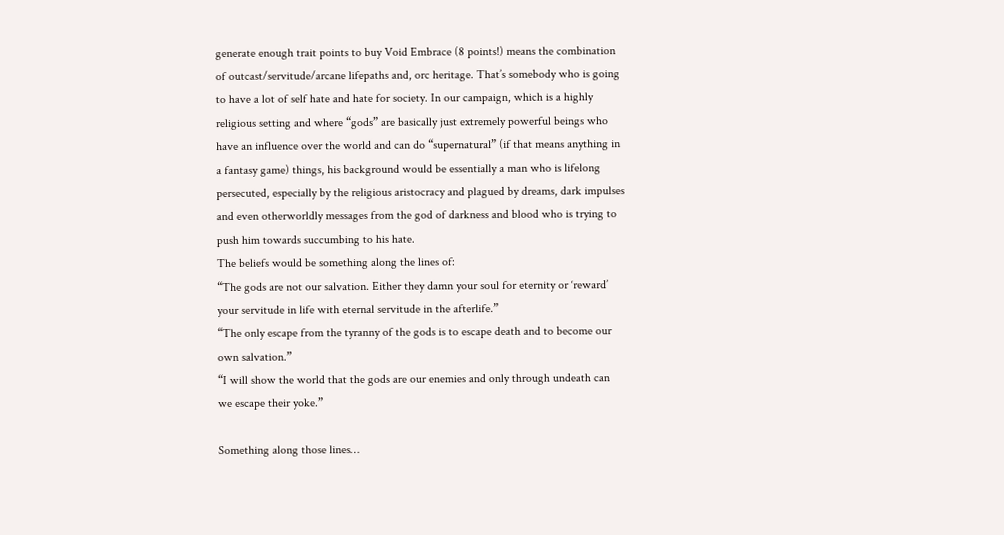generate enough trait points to buy Void Embrace (8 points!) means the combination of outcast/servitude/arcane lifepaths and, orc heritage. That’s somebody who is going to have a lot of self hate and hate for society. In our campaign, which is a highly religious setting and where “gods” are basically just extremely powerful beings who have an influence over the world and can do “supernatural” (if that means anything in a fantasy game) things, his background would be essentially a man who is lifelong persecuted, especially by the religious aristocracy and plagued by dreams, dark impulses and even otherworldly messages from the god of darkness and blood who is trying to push him towards succumbing to his hate.
The beliefs would be something along the lines of:
“The gods are not our salvation. Either they damn your soul for eternity or ‘reward’ your servitude in life with eternal servitude in the afterlife.”
“The only escape from the tyranny of the gods is to escape death and to become our own salvation.”
“I will show the world that the gods are our enemies and only through undeath can we escape their yoke.”

Something along those lines…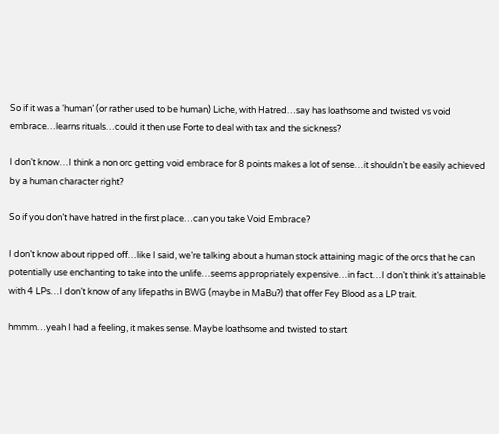So if it was a ‘human’ (or rather used to be human) Liche, with Hatred…say has loathsome and twisted vs void embrace…learns rituals…could it then use Forte to deal with tax and the sickness?

I don’t know…I think a non orc getting void embrace for 8 points makes a lot of sense…it shouldn’t be easily achieved by a human character right?

So if you don’t have hatred in the first place…can you take Void Embrace?

I don’t know about ripped off…like I said, we’re talking about a human stock attaining magic of the orcs that he can potentially use enchanting to take into the unlife…seems appropriately expensive…in fact…I don’t think it’s attainable with 4 LPs…I don’t know of any lifepaths in BWG (maybe in MaBu?) that offer Fey Blood as a LP trait.

hmmm…yeah I had a feeling, it makes sense. Maybe loathsome and twisted to start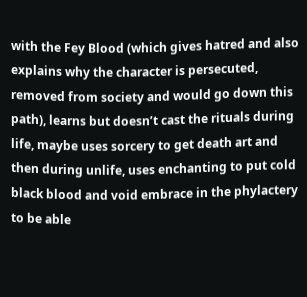with the Fey Blood (which gives hatred and also explains why the character is persecuted, removed from society and would go down this path), learns but doesn’t cast the rituals during life, maybe uses sorcery to get death art and then during unlife, uses enchanting to put cold black blood and void embrace in the phylactery to be able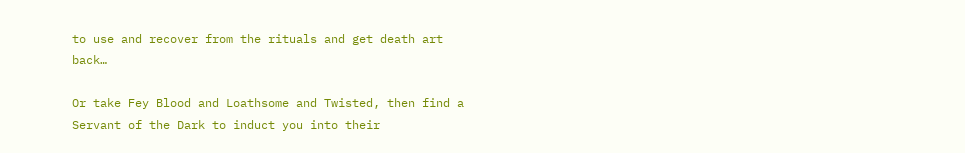to use and recover from the rituals and get death art back…

Or take Fey Blood and Loathsome and Twisted, then find a Servant of the Dark to induct you into their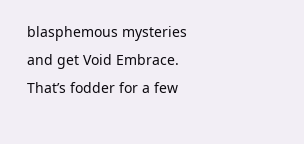blasphemous mysteries and get Void Embrace. That’s fodder for a few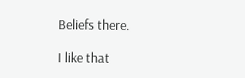Beliefs there.

I like that